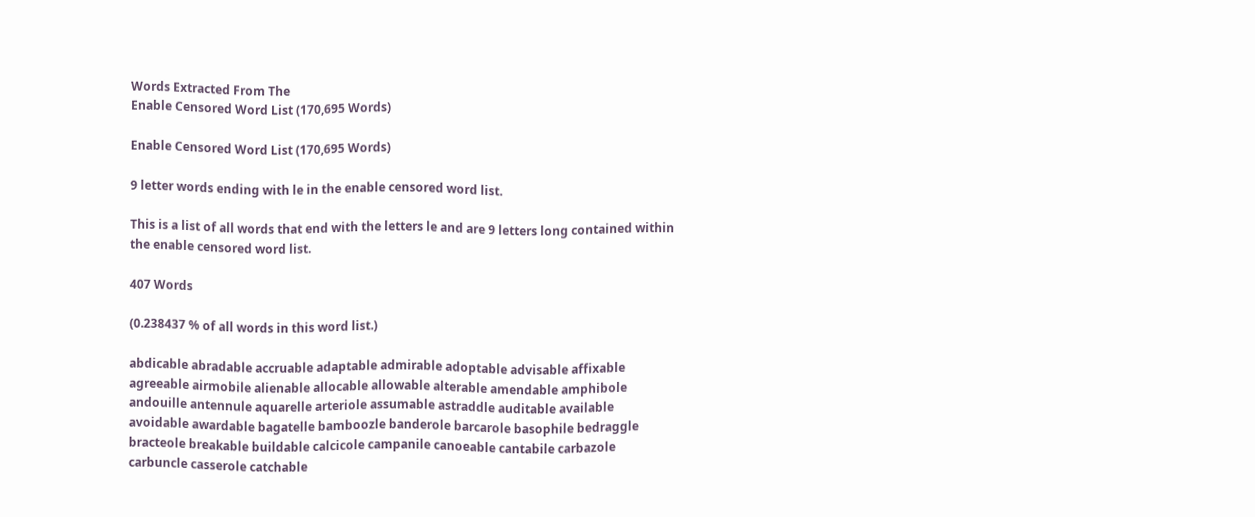Words Extracted From The
Enable Censored Word List (170,695 Words)

Enable Censored Word List (170,695 Words)

9 letter words ending with le in the enable censored word list.

This is a list of all words that end with the letters le and are 9 letters long contained within the enable censored word list.

407 Words

(0.238437 % of all words in this word list.)

abdicable abradable accruable adaptable admirable adoptable advisable affixable agreeable airmobile alienable allocable allowable alterable amendable amphibole andouille antennule aquarelle arteriole assumable astraddle auditable available avoidable awardable bagatelle bamboozle banderole barcarole basophile bedraggle bracteole breakable buildable calcicole campanile canoeable cantabile carbazole carbuncle casserole catchable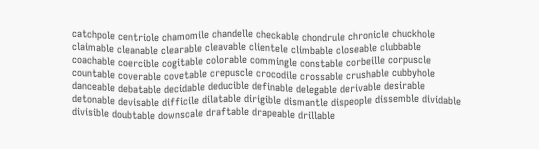catchpole centriole chamomile chandelle checkable chondrule chronicle chuckhole claimable cleanable clearable cleavable clientele climbable closeable clubbable coachable coercible cogitable colorable commingle constable corbeille corpuscle countable coverable covetable crepuscle crocodile crossable crushable cubbyhole danceable debatable decidable deducible definable delegable derivable desirable detonable devisable difficile dilatable dirigible dismantle dispeople dissemble dividable divisible doubtable downscale draftable drapeable drillable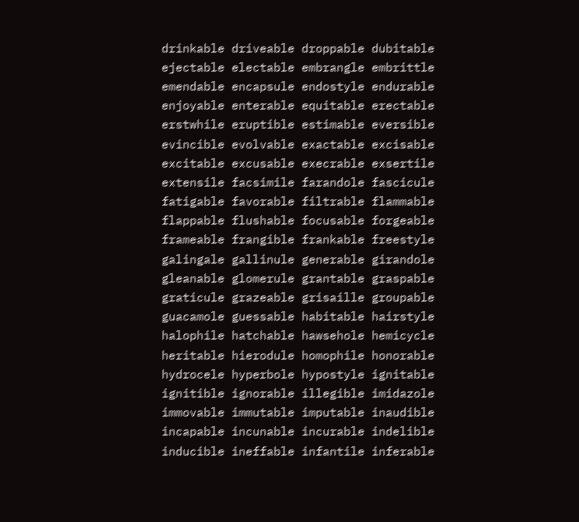drinkable driveable droppable dubitable ejectable electable embrangle embrittle emendable encapsule endostyle endurable enjoyable enterable equitable erectable erstwhile eruptible estimable eversible evincible evolvable exactable excisable excitable excusable execrable exsertile extensile facsimile farandole fascicule fatigable favorable filtrable flammable flappable flushable focusable forgeable frameable frangible frankable freestyle galingale gallinule generable girandole gleanable glomerule grantable graspable graticule grazeable grisaille groupable guacamole guessable habitable hairstyle halophile hatchable hawsehole hemicycle heritable hierodule homophile honorable hydrocele hyperbole hypostyle ignitable ignitible ignorable illegible imidazole immovable immutable imputable inaudible incapable incunable incurable indelible inducible ineffable infantile inferable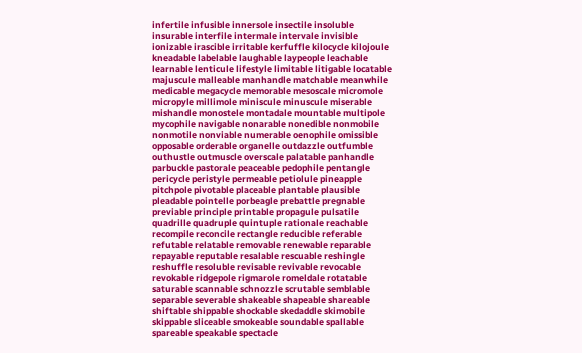infertile infusible innersole insectile insoluble insurable interfile intermale intervale invisible ionizable irascible irritable kerfuffle kilocycle kilojoule kneadable labelable laughable laypeople leachable learnable lenticule lifestyle limitable litigable locatable majuscule malleable manhandle matchable meanwhile medicable megacycle memorable mesoscale micromole micropyle millimole miniscule minuscule miserable mishandle monostele montadale mountable multipole mycophile navigable nonarable nonedible nonmobile nonmotile nonviable numerable oenophile omissible opposable orderable organelle outdazzle outfumble outhustle outmuscle overscale palatable panhandle parbuckle pastorale peaceable pedophile pentangle pericycle peristyle permeable petiolule pineapple pitchpole pivotable placeable plantable plausible pleadable pointelle porbeagle prebattle pregnable previable principle printable propagule pulsatile quadrille quadruple quintuple rationale reachable recompile reconcile rectangle reducible referable refutable relatable removable renewable reparable repayable reputable resalable rescuable reshingle reshuffle resoluble revisable revivable revocable revokable ridgepole rigmarole romeldale rotatable saturable scannable schnozzle scrutable semblable separable severable shakeable shapeable shareable shiftable shippable shockable skedaddle skimobile skippable sliceable smokeable soundable spallable spareable speakable spectacle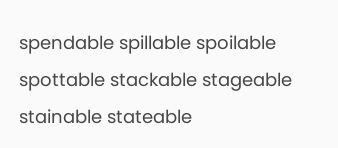spendable spillable spoilable spottable stackable stageable stainable stateable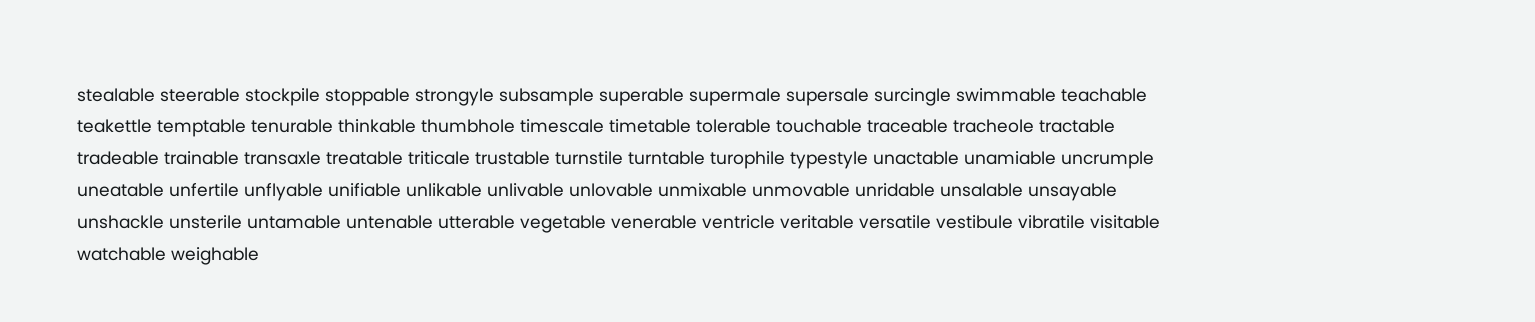stealable steerable stockpile stoppable strongyle subsample superable supermale supersale surcingle swimmable teachable teakettle temptable tenurable thinkable thumbhole timescale timetable tolerable touchable traceable tracheole tractable tradeable trainable transaxle treatable triticale trustable turnstile turntable turophile typestyle unactable unamiable uncrumple uneatable unfertile unflyable unifiable unlikable unlivable unlovable unmixable unmovable unridable unsalable unsayable unshackle unsterile untamable untenable utterable vegetable venerable ventricle veritable versatile vestibule vibratile visitable watchable weighable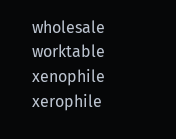wholesale worktable xenophile xerophile